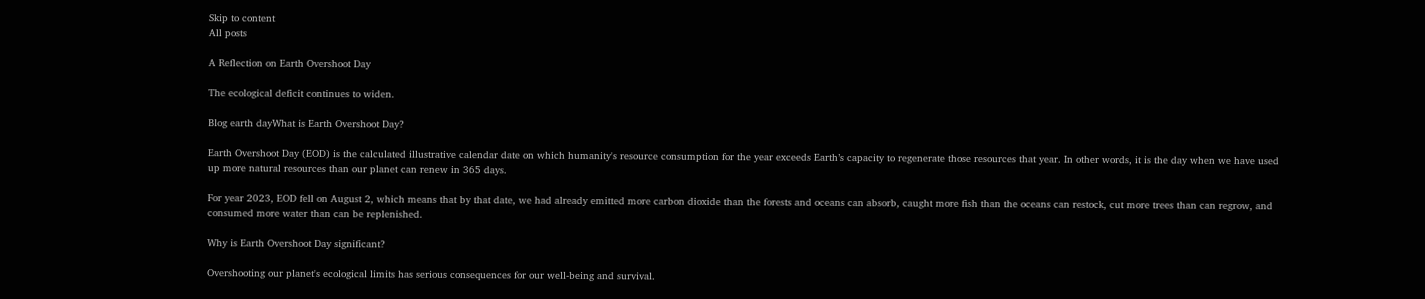Skip to content
All posts

A Reflection on Earth Overshoot Day

The ecological deficit continues to widen.

Blog earth dayWhat is Earth Overshoot Day?

Earth Overshoot Day (EOD) is the calculated illustrative calendar date on which humanity's resource consumption for the year exceeds Earth’s capacity to regenerate those resources that year. In other words, it is the day when we have used up more natural resources than our planet can renew in 365 days.

For year 2023, EOD fell on August 2, which means that by that date, we had already emitted more carbon dioxide than the forests and oceans can absorb, caught more fish than the oceans can restock, cut more trees than can regrow, and consumed more water than can be replenished.

Why is Earth Overshoot Day significant?

Overshooting our planet's ecological limits has serious consequences for our well-being and survival.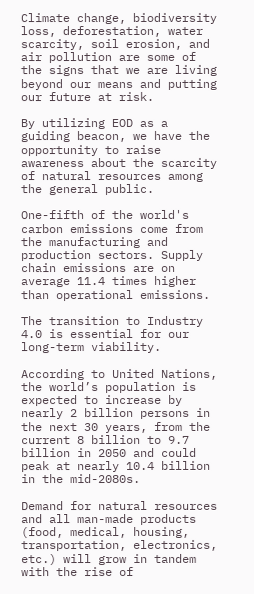Climate change, biodiversity loss, deforestation, water scarcity, soil erosion, and air pollution are some of the signs that we are living beyond our means and putting our future at risk.

By utilizing EOD as a guiding beacon, we have the opportunity to raise awareness about the scarcity of natural resources among the general public.

One-fifth of the world's carbon emissions come from the manufacturing and production sectors. Supply chain emissions are on average 11.4 times higher than operational emissions.

The transition to Industry 4.0 is essential for our long-term viability.

According to United Nations, the world’s population is expected to increase by nearly 2 billion persons in the next 30 years, from the current 8 billion to 9.7 billion in 2050 and could peak at nearly 10.4 billion in the mid-2080s.

Demand for natural resources and all man-made products (food, medical, housing, transportation, electronics, etc.) will grow in tandem with the rise of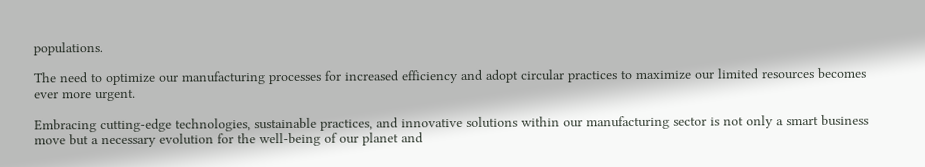populations.

The need to optimize our manufacturing processes for increased efficiency and adopt circular practices to maximize our limited resources becomes ever more urgent.

Embracing cutting-edge technologies, sustainable practices, and innovative solutions within our manufacturing sector is not only a smart business move but a necessary evolution for the well-being of our planet and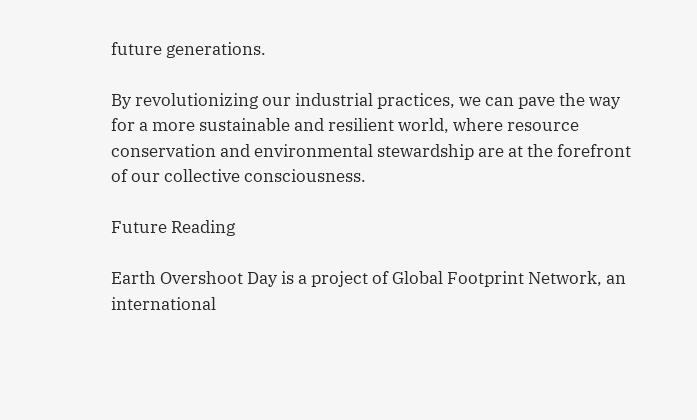future generations.

By revolutionizing our industrial practices, we can pave the way for a more sustainable and resilient world, where resource conservation and environmental stewardship are at the forefront of our collective consciousness.

Future Reading

Earth Overshoot Day is a project of Global Footprint Network, an international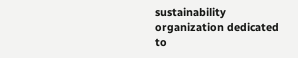sustainability organization dedicated to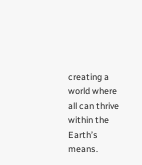creating a world where all can thrive within the Earth’s means.